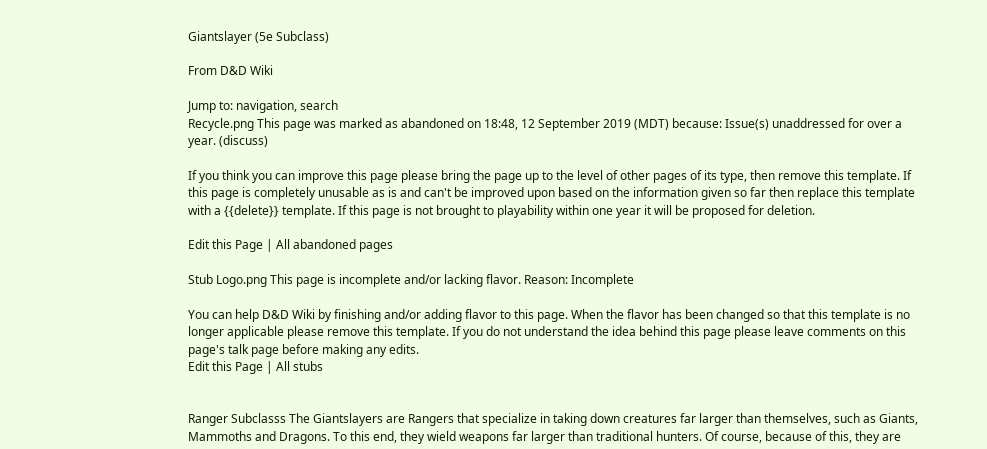Giantslayer (5e Subclass)

From D&D Wiki

Jump to: navigation, search
Recycle.png This page was marked as abandoned on 18:48, 12 September 2019 (MDT) because: Issue(s) unaddressed for over a year. (discuss)

If you think you can improve this page please bring the page up to the level of other pages of its type, then remove this template. If this page is completely unusable as is and can't be improved upon based on the information given so far then replace this template with a {{delete}} template. If this page is not brought to playability within one year it will be proposed for deletion.

Edit this Page | All abandoned pages

Stub Logo.png This page is incomplete and/or lacking flavor. Reason: Incomplete

You can help D&D Wiki by finishing and/or adding flavor to this page. When the flavor has been changed so that this template is no longer applicable please remove this template. If you do not understand the idea behind this page please leave comments on this page's talk page before making any edits.
Edit this Page | All stubs


Ranger Subclasss The Giantslayers are Rangers that specialize in taking down creatures far larger than themselves, such as Giants, Mammoths and Dragons. To this end, they wield weapons far larger than traditional hunters. Of course, because of this, they are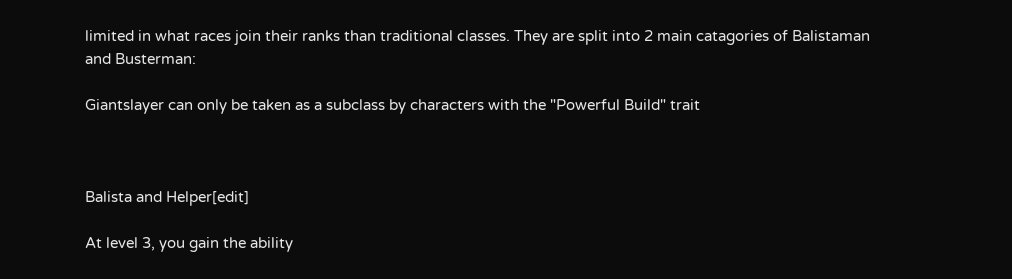limited in what races join their ranks than traditional classes. They are split into 2 main catagories of Balistaman and Busterman:

Giantslayer can only be taken as a subclass by characters with the "Powerful Build" trait



Balista and Helper[edit]

At level 3, you gain the ability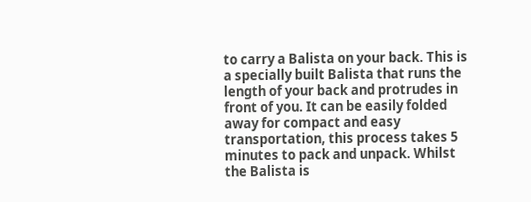to carry a Balista on your back. This is a specially built Balista that runs the length of your back and protrudes in front of you. It can be easily folded away for compact and easy transportation, this process takes 5 minutes to pack and unpack. Whilst the Balista is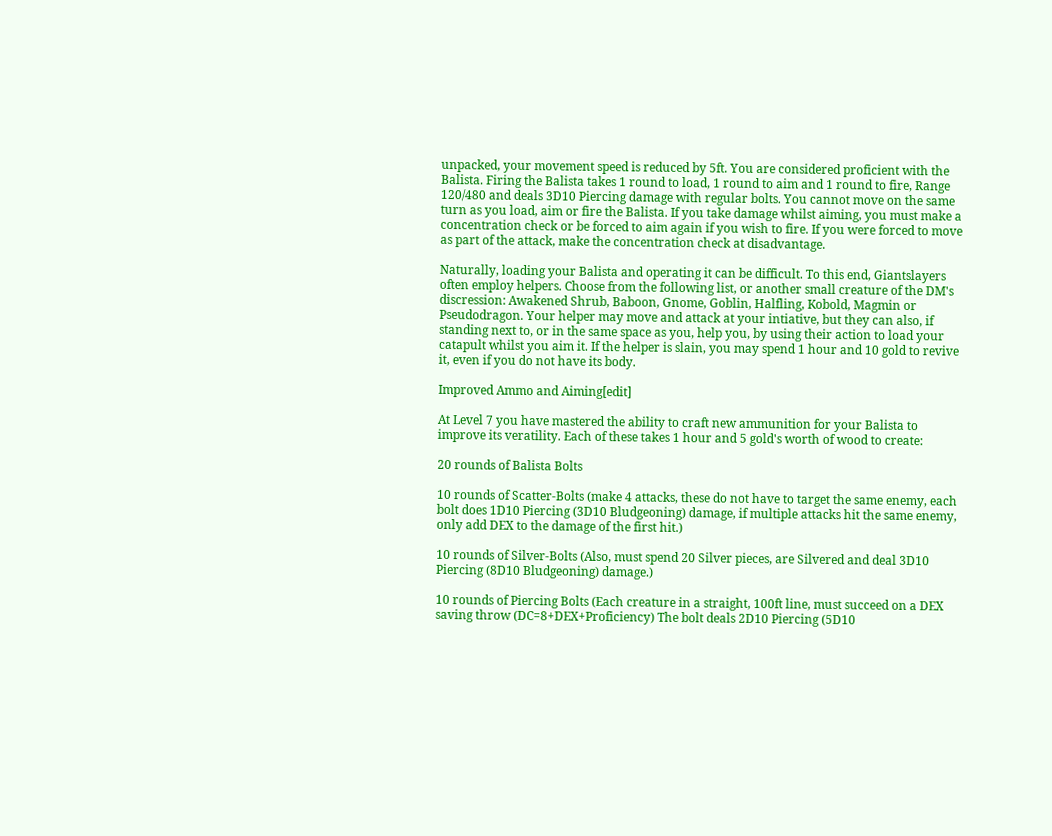unpacked, your movement speed is reduced by 5ft. You are considered proficient with the Balista. Firing the Balista takes 1 round to load, 1 round to aim and 1 round to fire, Range 120/480 and deals 3D10 Piercing damage with regular bolts. You cannot move on the same turn as you load, aim or fire the Balista. If you take damage whilst aiming, you must make a concentration check or be forced to aim again if you wish to fire. If you were forced to move as part of the attack, make the concentration check at disadvantage.

Naturally, loading your Balista and operating it can be difficult. To this end, Giantslayers often employ helpers. Choose from the following list, or another small creature of the DM's discression: Awakened Shrub, Baboon, Gnome, Goblin, Halfling, Kobold, Magmin or Pseudodragon. Your helper may move and attack at your intiative, but they can also, if standing next to, or in the same space as you, help you, by using their action to load your catapult whilst you aim it. If the helper is slain, you may spend 1 hour and 10 gold to revive it, even if you do not have its body.

Improved Ammo and Aiming[edit]

At Level 7 you have mastered the ability to craft new ammunition for your Balista to improve its veratility. Each of these takes 1 hour and 5 gold's worth of wood to create:

20 rounds of Balista Bolts

10 rounds of Scatter-Bolts (make 4 attacks, these do not have to target the same enemy, each bolt does 1D10 Piercing (3D10 Bludgeoning) damage, if multiple attacks hit the same enemy, only add DEX to the damage of the first hit.)

10 rounds of Silver-Bolts (Also, must spend 20 Silver pieces, are Silvered and deal 3D10 Piercing (8D10 Bludgeoning) damage.)

10 rounds of Piercing Bolts (Each creature in a straight, 100ft line, must succeed on a DEX saving throw (DC=8+DEX+Proficiency) The bolt deals 2D10 Piercing (5D10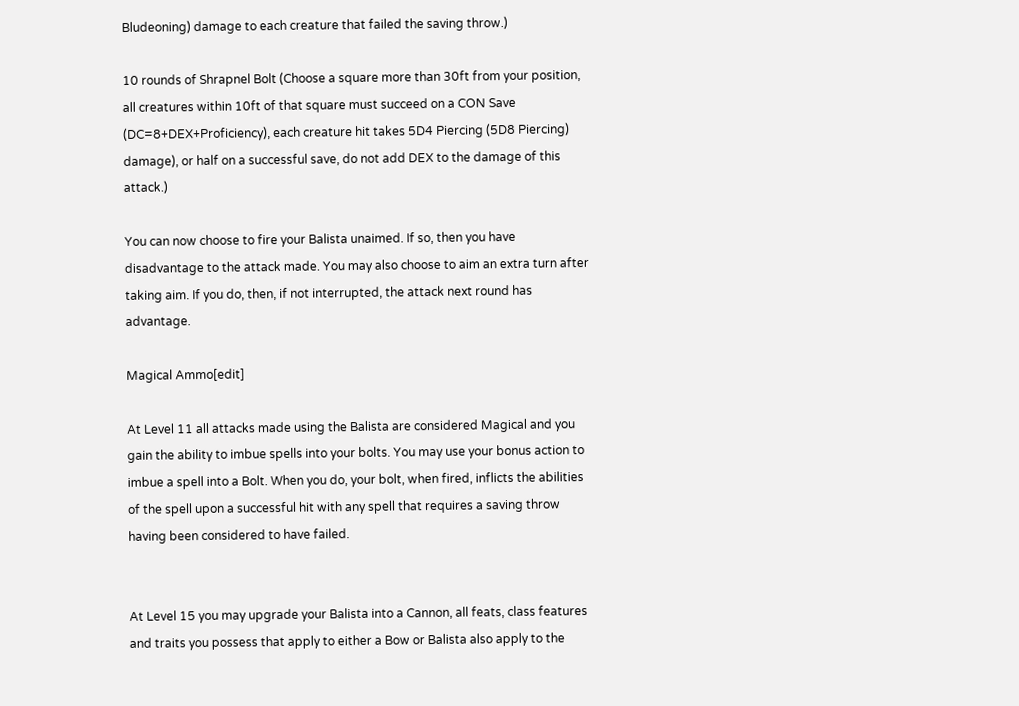Bludeoning) damage to each creature that failed the saving throw.)

10 rounds of Shrapnel Bolt (Choose a square more than 30ft from your position, all creatures within 10ft of that square must succeed on a CON Save (DC=8+DEX+Proficiency), each creature hit takes 5D4 Piercing (5D8 Piercing) damage), or half on a successful save, do not add DEX to the damage of this attack.)

You can now choose to fire your Balista unaimed. If so, then you have disadvantage to the attack made. You may also choose to aim an extra turn after taking aim. If you do, then, if not interrupted, the attack next round has advantage.

Magical Ammo[edit]

At Level 11 all attacks made using the Balista are considered Magical and you gain the ability to imbue spells into your bolts. You may use your bonus action to imbue a spell into a Bolt. When you do, your bolt, when fired, inflicts the abilities of the spell upon a successful hit with any spell that requires a saving throw having been considered to have failed.


At Level 15 you may upgrade your Balista into a Cannon, all feats, class features and traits you possess that apply to either a Bow or Balista also apply to the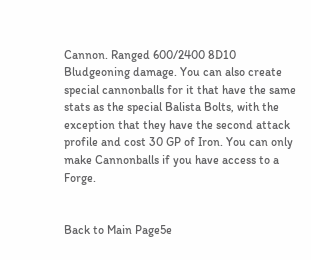Cannon. Ranged 600/2400 8D10 Bludgeoning damage. You can also create special cannonballs for it that have the same stats as the special Balista Bolts, with the exception that they have the second attack profile and cost 30 GP of Iron. You can only make Cannonballs if you have access to a Forge.


Back to Main Page5e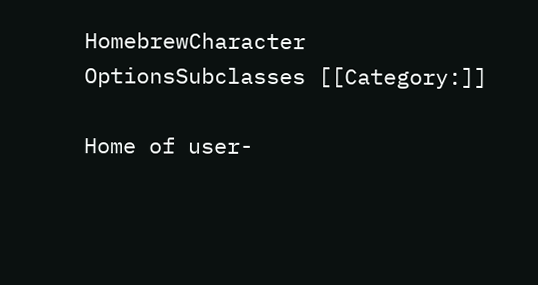HomebrewCharacter OptionsSubclasses [[Category:]]

Home of user-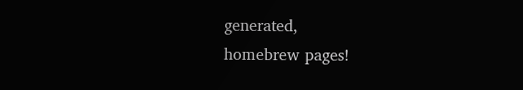generated,
homebrew pages!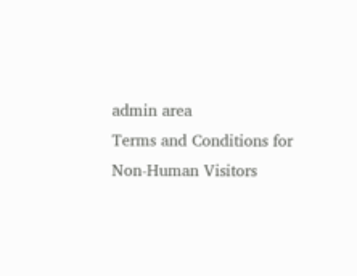admin area
Terms and Conditions for Non-Human Visitors